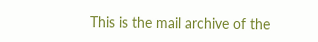This is the mail archive of the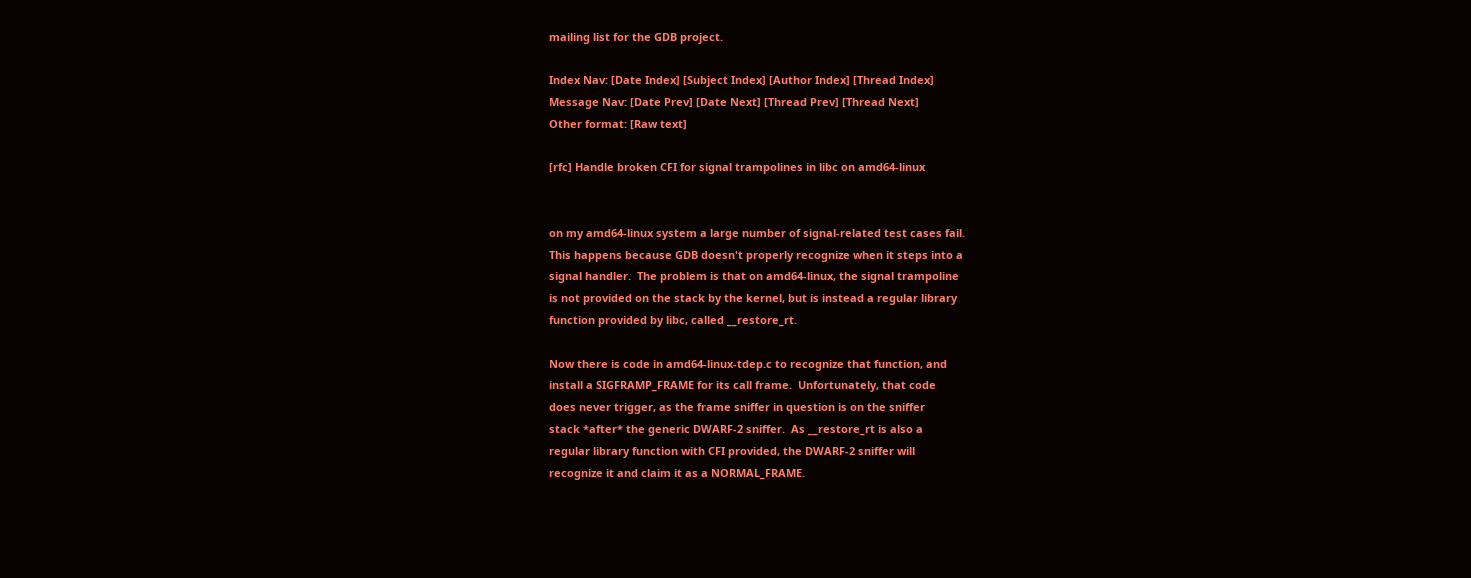mailing list for the GDB project.

Index Nav: [Date Index] [Subject Index] [Author Index] [Thread Index]
Message Nav: [Date Prev] [Date Next] [Thread Prev] [Thread Next]
Other format: [Raw text]

[rfc] Handle broken CFI for signal trampolines in libc on amd64-linux


on my amd64-linux system a large number of signal-related test cases fail.
This happens because GDB doesn't properly recognize when it steps into a
signal handler.  The problem is that on amd64-linux, the signal trampoline
is not provided on the stack by the kernel, but is instead a regular library
function provided by libc, called __restore_rt.

Now there is code in amd64-linux-tdep.c to recognize that function, and
install a SIGFRAMP_FRAME for its call frame.  Unfortunately, that code
does never trigger, as the frame sniffer in question is on the sniffer
stack *after* the generic DWARF-2 sniffer.  As __restore_rt is also a
regular library function with CFI provided, the DWARF-2 sniffer will
recognize it and claim it as a NORMAL_FRAME.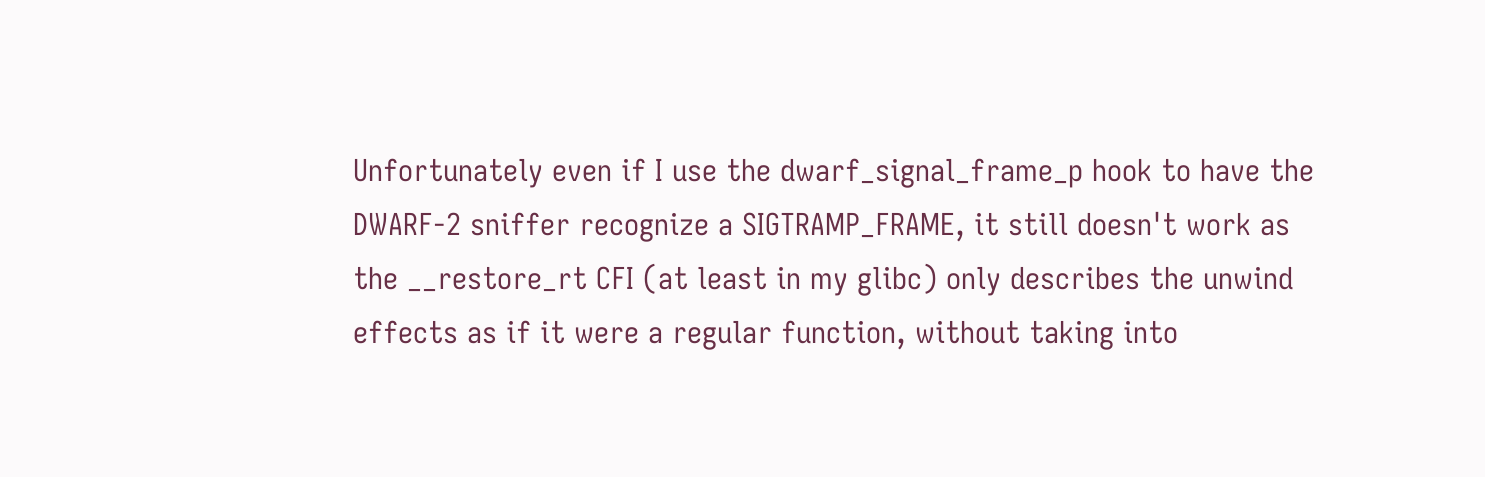Unfortunately even if I use the dwarf_signal_frame_p hook to have the
DWARF-2 sniffer recognize a SIGTRAMP_FRAME, it still doesn't work as
the __restore_rt CFI (at least in my glibc) only describes the unwind
effects as if it were a regular function, without taking into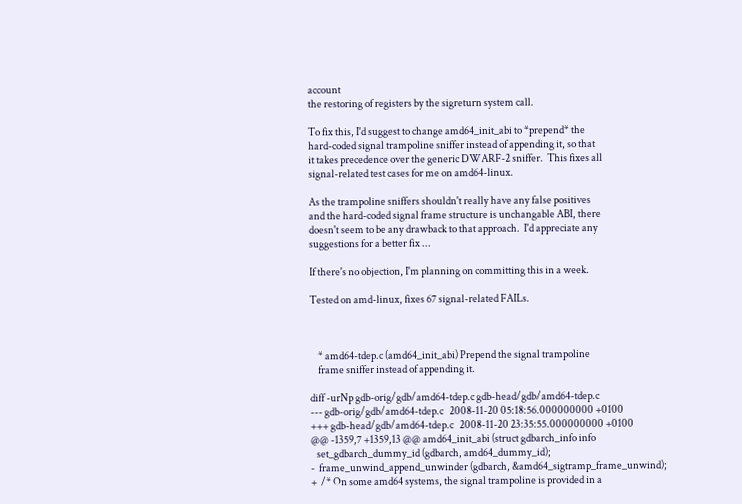account
the restoring of registers by the sigreturn system call.

To fix this, I'd suggest to change amd64_init_abi to *prepend* the
hard-coded signal trampoline sniffer instead of appending it, so that
it takes precedence over the generic DWARF-2 sniffer.  This fixes all
signal-related test cases for me on amd64-linux.

As the trampoline sniffers shouldn't really have any false positives
and the hard-coded signal frame structure is unchangable ABI, there
doesn't seem to be any drawback to that approach.  I'd appreciate any
suggestions for a better fix ...

If there's no objection, I'm planning on committing this in a week.

Tested on amd-linux, fixes 67 signal-related FAILs.



    * amd64-tdep.c (amd64_init_abi) Prepend the signal trampoline
    frame sniffer instead of appending it.

diff -urNp gdb-orig/gdb/amd64-tdep.c gdb-head/gdb/amd64-tdep.c
--- gdb-orig/gdb/amd64-tdep.c   2008-11-20 05:18:56.000000000 +0100
+++ gdb-head/gdb/amd64-tdep.c   2008-11-20 23:35:55.000000000 +0100
@@ -1359,7 +1359,13 @@ amd64_init_abi (struct gdbarch_info info
   set_gdbarch_dummy_id (gdbarch, amd64_dummy_id);
-  frame_unwind_append_unwinder (gdbarch, &amd64_sigtramp_frame_unwind);
+  /* On some amd64 systems, the signal trampoline is provided in a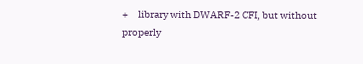+     library with DWARF-2 CFI, but without properly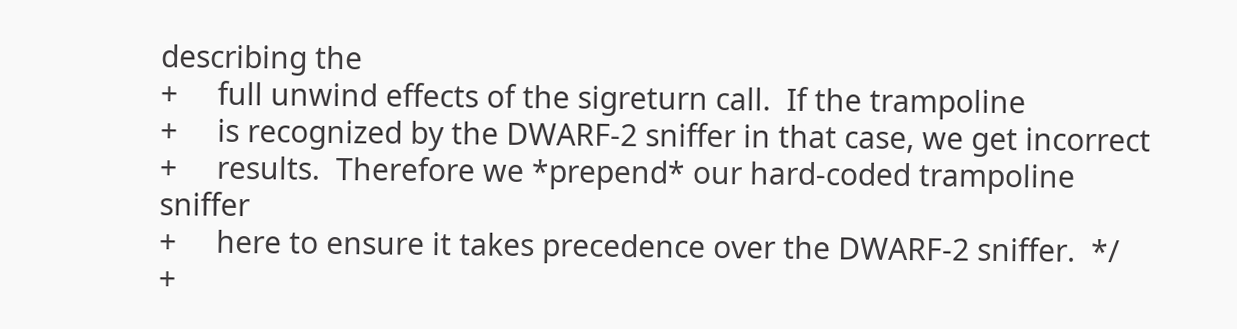describing the
+     full unwind effects of the sigreturn call.  If the trampoline
+     is recognized by the DWARF-2 sniffer in that case, we get incorrect
+     results.  Therefore we *prepend* our hard-coded trampoline sniffer
+     here to ensure it takes precedence over the DWARF-2 sniffer.  */
+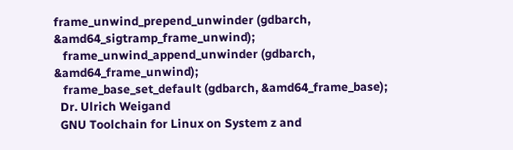frame_unwind_prepend_unwinder (gdbarch, &amd64_sigtramp_frame_unwind);
   frame_unwind_append_unwinder (gdbarch, &amd64_frame_unwind);
   frame_base_set_default (gdbarch, &amd64_frame_base);
  Dr. Ulrich Weigand
  GNU Toolchain for Linux on System z and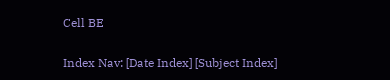Cell BE

Index Nav: [Date Index] [Subject Index]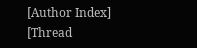[Author Index] [Thread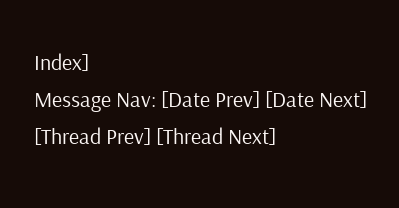Index]
Message Nav: [Date Prev] [Date Next] [Thread Prev] [Thread Next]